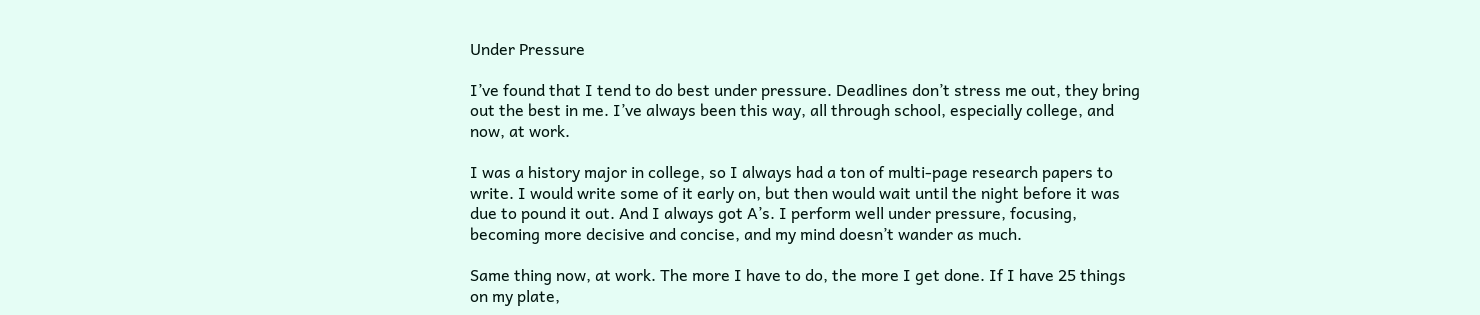Under Pressure

I’ve found that I tend to do best under pressure. Deadlines don’t stress me out, they bring out the best in me. I’ve always been this way, all through school, especially college, and now, at work.

I was a history major in college, so I always had a ton of multi-page research papers to write. I would write some of it early on, but then would wait until the night before it was due to pound it out. And I always got A’s. I perform well under pressure, focusing, becoming more decisive and concise, and my mind doesn’t wander as much.

Same thing now, at work. The more I have to do, the more I get done. If I have 25 things on my plate,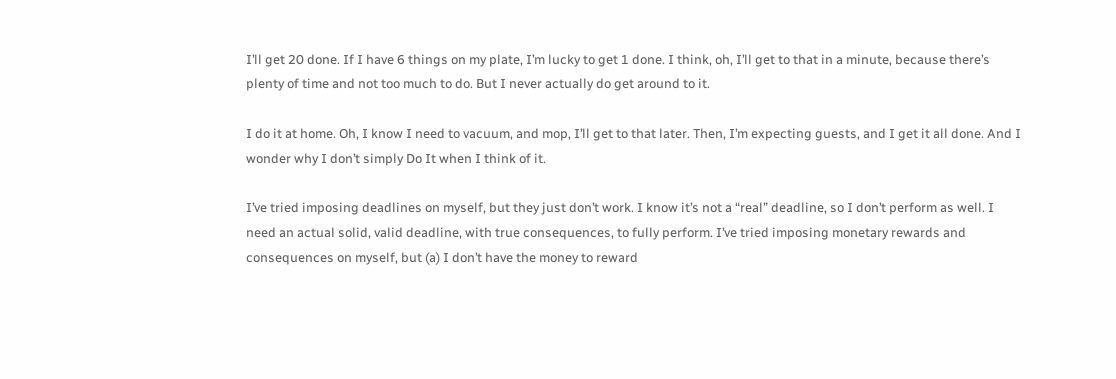I’ll get 20 done. If I have 6 things on my plate, I’m lucky to get 1 done. I think, oh, I’ll get to that in a minute, because there’s plenty of time and not too much to do. But I never actually do get around to it.

I do it at home. Oh, I know I need to vacuum, and mop, I’ll get to that later. Then, I’m expecting guests, and I get it all done. And I wonder why I don’t simply Do It when I think of it.

I’ve tried imposing deadlines on myself, but they just don’t work. I know it’s not a “real” deadline, so I don’t perform as well. I need an actual solid, valid deadline, with true consequences, to fully perform. I’ve tried imposing monetary rewards and consequences on myself, but (a) I don’t have the money to reward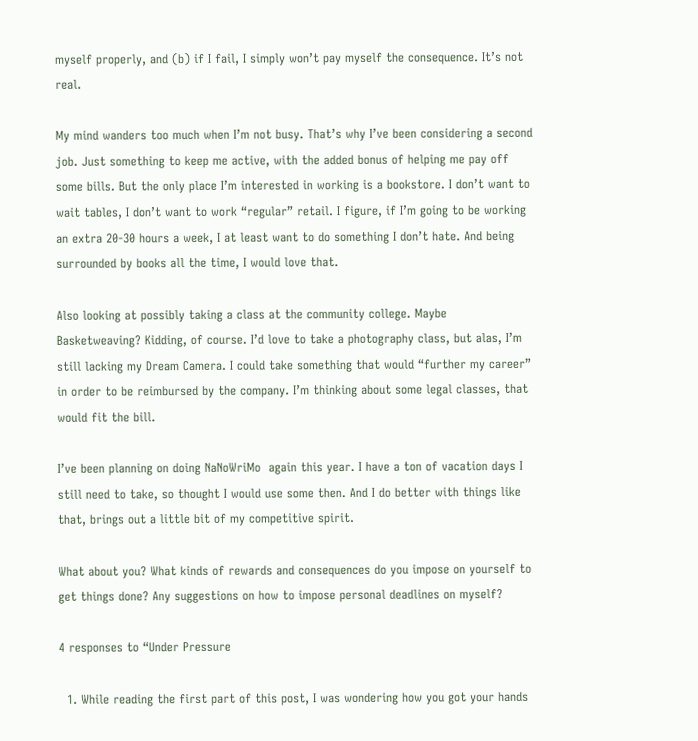myself properly, and (b) if I fail, I simply won’t pay myself the consequence. It’s not real.

My mind wanders too much when I’m not busy. That’s why I’ve been considering a second job. Just something to keep me active, with the added bonus of helping me pay off some bills. But the only place I’m interested in working is a bookstore. I don’t want to wait tables, I don’t want to work “regular” retail. I figure, if I’m going to be working an extra 20-30 hours a week, I at least want to do something I don’t hate. And being surrounded by books all the time, I would love that.

Also looking at possibly taking a class at the community college. Maybe Basketweaving? Kidding, of course. I’d love to take a photography class, but alas, I’m still lacking my Dream Camera. I could take something that would “further my career” in order to be reimbursed by the company. I’m thinking about some legal classes, that would fit the bill.

I’ve been planning on doing NaNoWriMo  again this year. I have a ton of vacation days I still need to take, so thought I would use some then. And I do better with things like that, brings out a little bit of my competitive spirit.

What about you? What kinds of rewards and consequences do you impose on yourself to get things done? Any suggestions on how to impose personal deadlines on myself?

4 responses to “Under Pressure

  1. While reading the first part of this post, I was wondering how you got your hands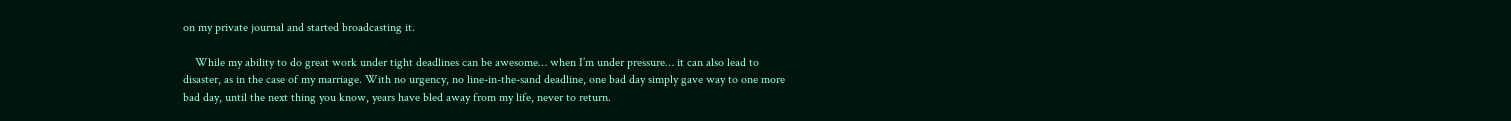on my private journal and started broadcasting it.

    While my ability to do great work under tight deadlines can be awesome… when I’m under pressure… it can also lead to disaster, as in the case of my marriage. With no urgency, no line-in-the-sand deadline, one bad day simply gave way to one more bad day, until the next thing you know, years have bled away from my life, never to return.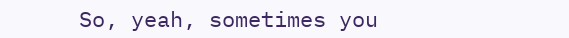So, yeah, sometimes you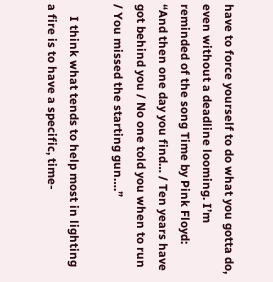have to force yourself to do what you gotta do, even without a deadline looming. I’m reminded of the song Time by Pink Floyd: “And then one day you find… / Ten years have got behind you / No one told you when to run / You missed the starting gun….”

    I think what tends to help most in lighting a fire is to have a specific, time-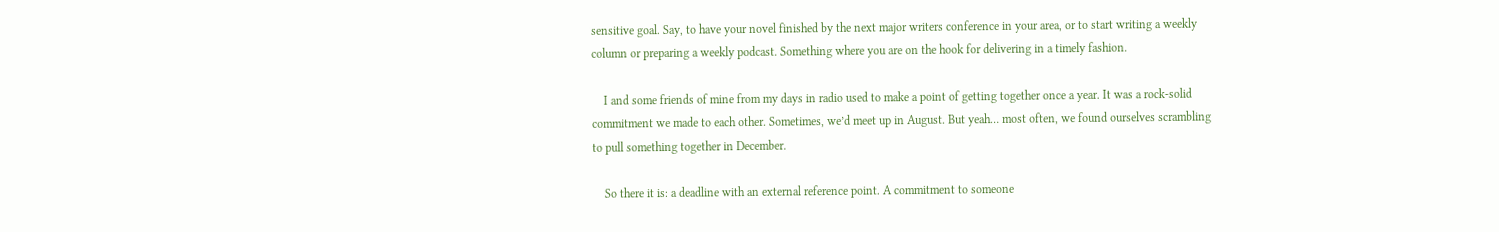sensitive goal. Say, to have your novel finished by the next major writers conference in your area, or to start writing a weekly column or preparing a weekly podcast. Something where you are on the hook for delivering in a timely fashion.

    I and some friends of mine from my days in radio used to make a point of getting together once a year. It was a rock-solid commitment we made to each other. Sometimes, we’d meet up in August. But yeah… most often, we found ourselves scrambling to pull something together in December.

    So there it is: a deadline with an external reference point. A commitment to someone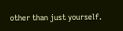other than just yourself.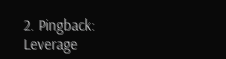2. Pingback: Leverage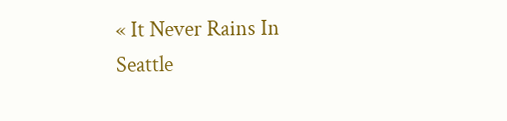« It Never Rains In Seattle